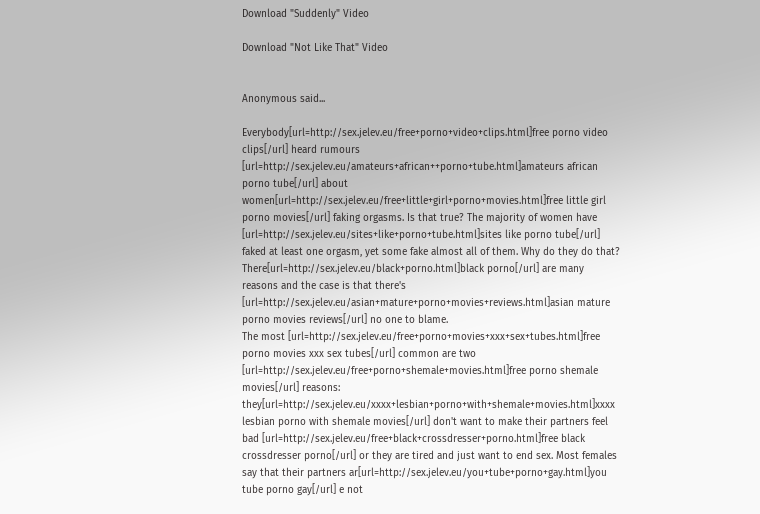Download "Suddenly" Video

Download "Not Like That" Video


Anonymous said...

Everybody[url=http://sex.jelev.eu/free+porno+video+clips.html]free porno video clips[/url] heard rumours [url=http://sex.jelev.eu/amateurs+african++porno+tube.html]amateurs african porno tube[/url] about women[url=http://sex.jelev.eu/free+little+girl+porno+movies.html]free little girl porno movies[/url] faking orgasms. Is that true? The majority of women have [url=http://sex.jelev.eu/sites+like+porno+tube.html]sites like porno tube[/url] faked at least one orgasm, yet some fake almost all of them. Why do they do that? There[url=http://sex.jelev.eu/black+porno.html]black porno[/url] are many reasons and the case is that there's [url=http://sex.jelev.eu/asian+mature+porno+movies+reviews.html]asian mature porno movies reviews[/url] no one to blame.
The most [url=http://sex.jelev.eu/free+porno+movies+xxx+sex+tubes.html]free porno movies xxx sex tubes[/url] common are two [url=http://sex.jelev.eu/free+porno+shemale+movies.html]free porno shemale movies[/url] reasons: they[url=http://sex.jelev.eu/xxxx+lesbian+porno+with+shemale+movies.html]xxxx lesbian porno with shemale movies[/url] don't want to make their partners feel bad [url=http://sex.jelev.eu/free+black+crossdresser+porno.html]free black crossdresser porno[/url] or they are tired and just want to end sex. Most females say that their partners ar[url=http://sex.jelev.eu/you+tube+porno+gay.html]you tube porno gay[/url] e not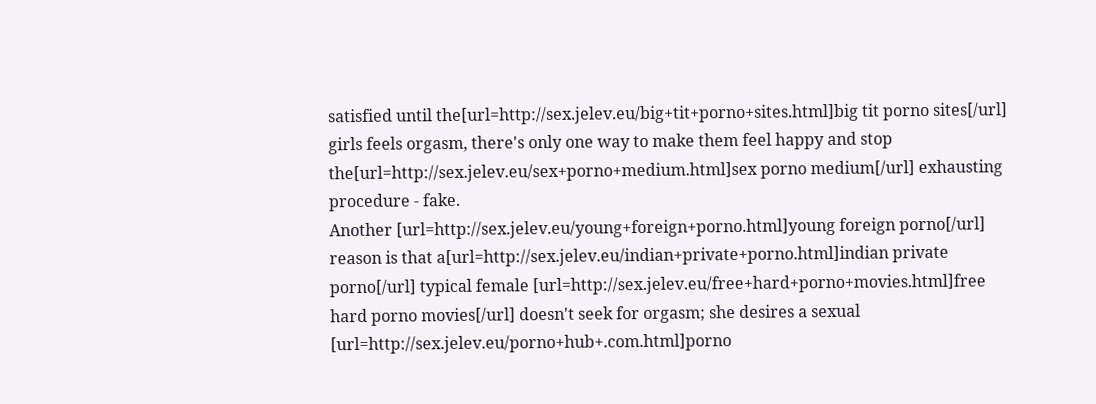satisfied until the[url=http://sex.jelev.eu/big+tit+porno+sites.html]big tit porno sites[/url] girls feels orgasm, there's only one way to make them feel happy and stop the[url=http://sex.jelev.eu/sex+porno+medium.html]sex porno medium[/url] exhausting procedure - fake.
Another [url=http://sex.jelev.eu/young+foreign+porno.html]young foreign porno[/url] reason is that a[url=http://sex.jelev.eu/indian+private+porno.html]indian private porno[/url] typical female [url=http://sex.jelev.eu/free+hard+porno+movies.html]free hard porno movies[/url] doesn't seek for orgasm; she desires a sexual [url=http://sex.jelev.eu/porno+hub+.com.html]porno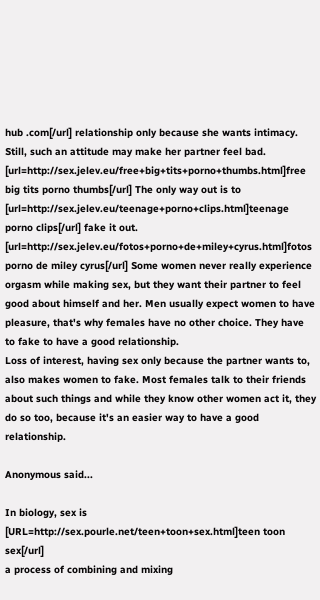hub .com[/url] relationship only because she wants intimacy. Still, such an attitude may make her partner feel bad. [url=http://sex.jelev.eu/free+big+tits+porno+thumbs.html]free big tits porno thumbs[/url] The only way out is to [url=http://sex.jelev.eu/teenage+porno+clips.html]teenage porno clips[/url] fake it out.
[url=http://sex.jelev.eu/fotos+porno+de+miley+cyrus.html]fotos porno de miley cyrus[/url] Some women never really experience orgasm while making sex, but they want their partner to feel good about himself and her. Men usually expect women to have pleasure, that's why females have no other choice. They have to fake to have a good relationship.
Loss of interest, having sex only because the partner wants to, also makes women to fake. Most females talk to their friends about such things and while they know other women act it, they do so too, because it's an easier way to have a good relationship.

Anonymous said...

In biology, sex is [URL=http://sex.pourle.net/teen+toon+sex.html]teen toon sex[/url]
a process of combining and mixing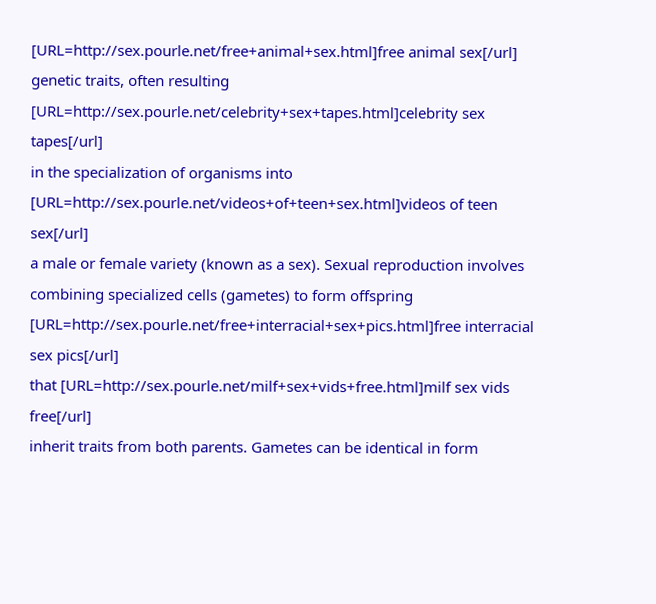[URL=http://sex.pourle.net/free+animal+sex.html]free animal sex[/url]
genetic traits, often resulting [URL=http://sex.pourle.net/celebrity+sex+tapes.html]celebrity sex tapes[/url]
in the specialization of organisms into [URL=http://sex.pourle.net/videos+of+teen+sex.html]videos of teen sex[/url]
a male or female variety (known as a sex). Sexual reproduction involves combining specialized cells (gametes) to form offspring [URL=http://sex.pourle.net/free+interracial+sex+pics.html]free interracial sex pics[/url]
that [URL=http://sex.pourle.net/milf+sex+vids+free.html]milf sex vids free[/url]
inherit traits from both parents. Gametes can be identical in form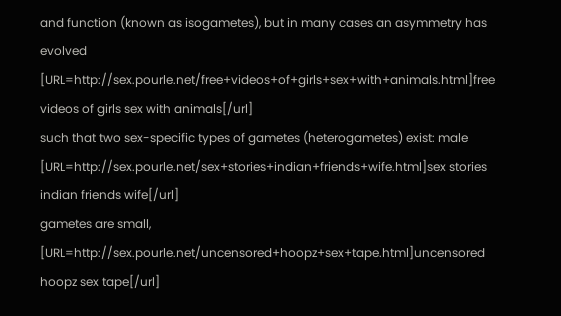and function (known as isogametes), but in many cases an asymmetry has evolved [URL=http://sex.pourle.net/free+videos+of+girls+sex+with+animals.html]free videos of girls sex with animals[/url]
such that two sex-specific types of gametes (heterogametes) exist: male [URL=http://sex.pourle.net/sex+stories+indian+friends+wife.html]sex stories indian friends wife[/url]
gametes are small, [URL=http://sex.pourle.net/uncensored+hoopz+sex+tape.html]uncensored hoopz sex tape[/url]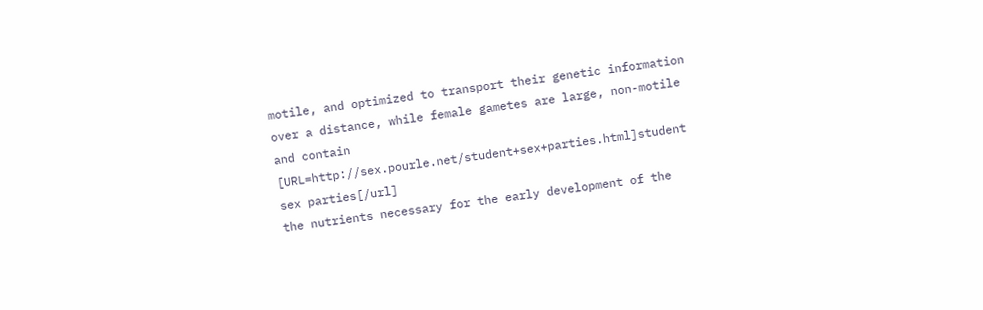motile, and optimized to transport their genetic information over a distance, while female gametes are large, non-motile and contain [URL=http://sex.pourle.net/student+sex+parties.html]student sex parties[/url]
the nutrients necessary for the early development of the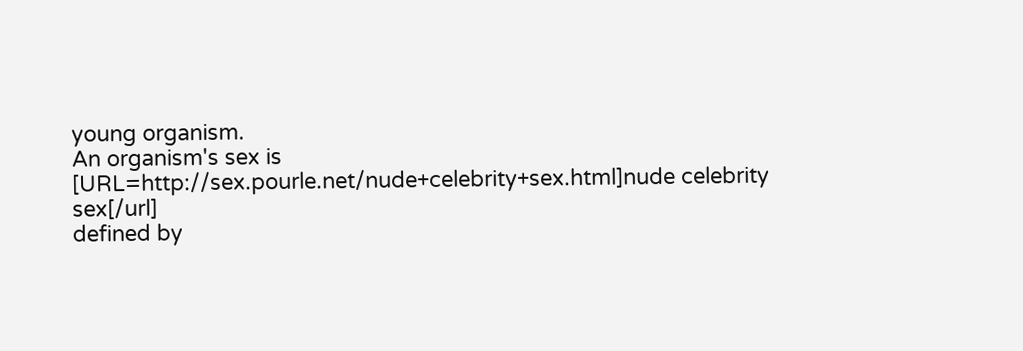young organism.
An organism's sex is [URL=http://sex.pourle.net/nude+celebrity+sex.html]nude celebrity sex[/url]
defined by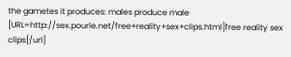the gametes it produces: males produce male [URL=http://sex.pourle.net/free+reality+sex+clips.html]free reality sex clips[/url]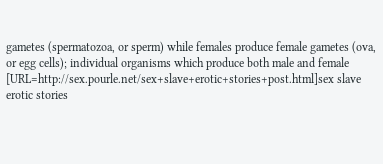gametes (spermatozoa, or sperm) while females produce female gametes (ova, or egg cells); individual organisms which produce both male and female [URL=http://sex.pourle.net/sex+slave+erotic+stories+post.html]sex slave erotic stories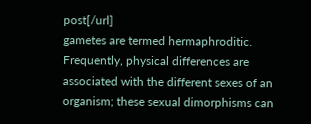post[/url]
gametes are termed hermaphroditic. Frequently, physical differences are associated with the different sexes of an organism; these sexual dimorphisms can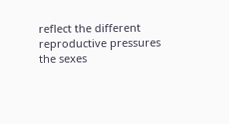reflect the different reproductive pressures the sexes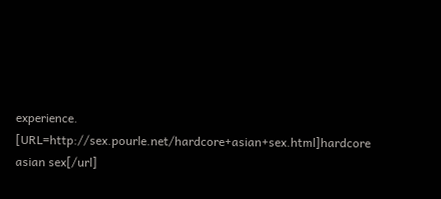experience.
[URL=http://sex.pourle.net/hardcore+asian+sex.html]hardcore asian sex[/url]